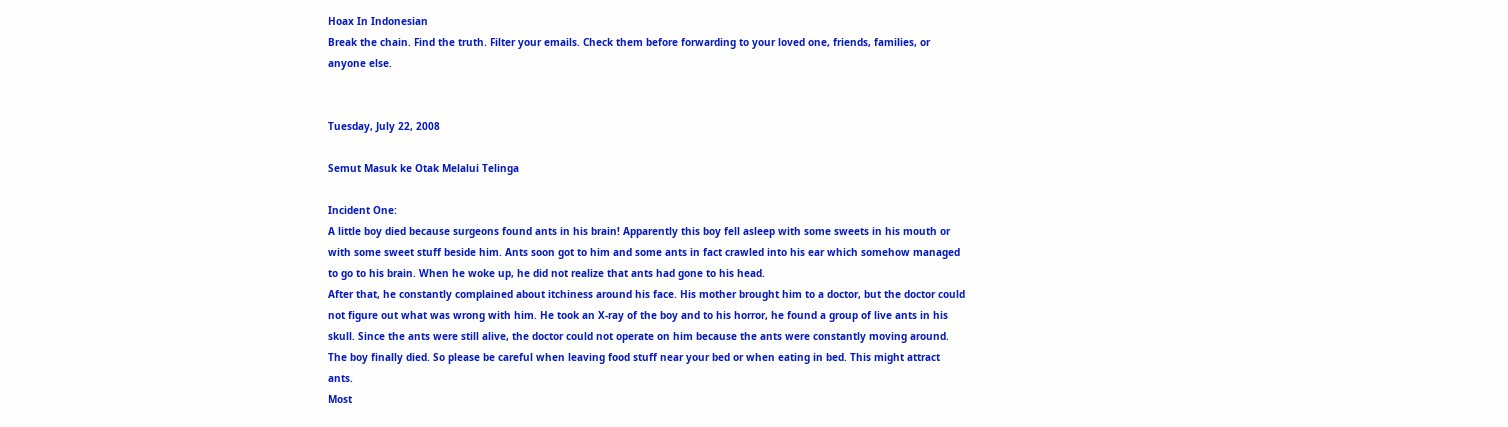Hoax In Indonesian
Break the chain. Find the truth. Filter your emails. Check them before forwarding to your loved one, friends, families, or anyone else.


Tuesday, July 22, 2008

Semut Masuk ke Otak Melalui Telinga

Incident One:
A little boy died because surgeons found ants in his brain! Apparently this boy fell asleep with some sweets in his mouth or with some sweet stuff beside him. Ants soon got to him and some ants in fact crawled into his ear which somehow managed to go to his brain. When he woke up, he did not realize that ants had gone to his head.
After that, he constantly complained about itchiness around his face. His mother brought him to a doctor, but the doctor could not figure out what was wrong with him. He took an X-ray of the boy and to his horror, he found a group of live ants in his skull. Since the ants were still alive, the doctor could not operate on him because the ants were constantly moving around.
The boy finally died. So please be careful when leaving food stuff near your bed or when eating in bed. This might attract ants.
Most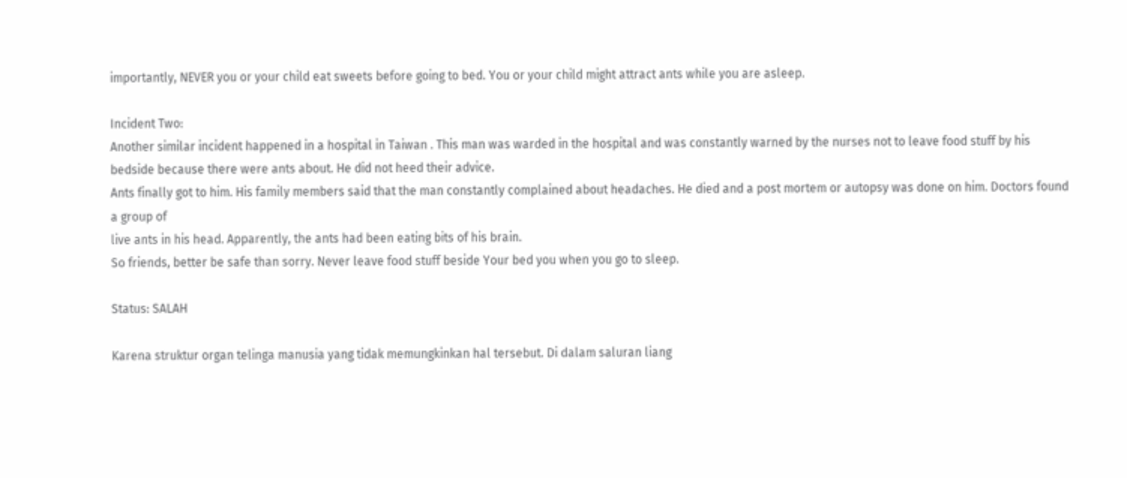importantly, NEVER you or your child eat sweets before going to bed. You or your child might attract ants while you are asleep.

Incident Two:
Another similar incident happened in a hospital in Taiwan . This man was warded in the hospital and was constantly warned by the nurses not to leave food stuff by his bedside because there were ants about. He did not heed their advice.
Ants finally got to him. His family members said that the man constantly complained about headaches. He died and a post mortem or autopsy was done on him. Doctors found a group of
live ants in his head. Apparently, the ants had been eating bits of his brain.
So friends, better be safe than sorry. Never leave food stuff beside Your bed you when you go to sleep.

Status: SALAH

Karena struktur organ telinga manusia yang tidak memungkinkan hal tersebut. Di dalam saluran liang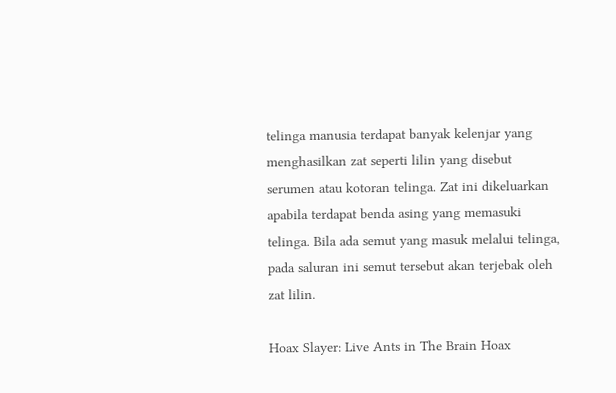telinga manusia terdapat banyak kelenjar yang menghasilkan zat seperti lilin yang disebut serumen atau kotoran telinga. Zat ini dikeluarkan apabila terdapat benda asing yang memasuki telinga. Bila ada semut yang masuk melalui telinga, pada saluran ini semut tersebut akan terjebak oleh zat lilin.

Hoax Slayer: Live Ants in The Brain Hoax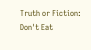Truth or Fiction: Don't Eat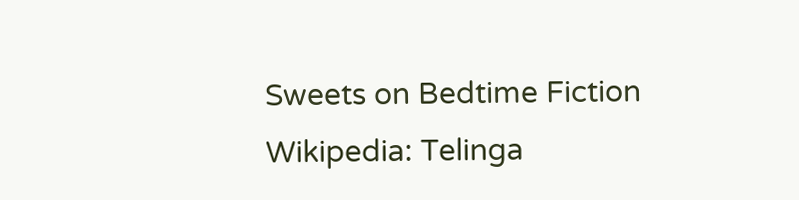Sweets on Bedtime Fiction
Wikipedia: Telinga